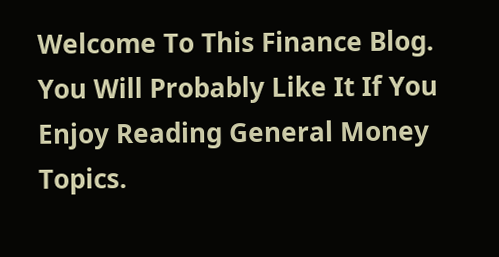Welcome To This Finance Blog. You Will Probably Like It If You Enjoy Reading General Money Topics.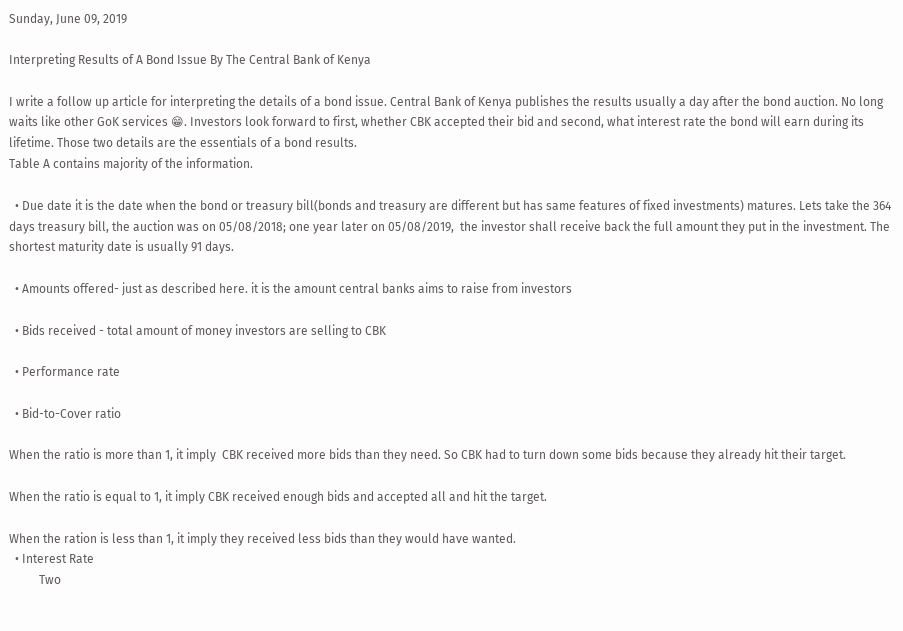Sunday, June 09, 2019

Interpreting Results of A Bond Issue By The Central Bank of Kenya

I write a follow up article for interpreting the details of a bond issue. Central Bank of Kenya publishes the results usually a day after the bond auction. No long waits like other GoK services 😁. Investors look forward to first, whether CBK accepted their bid and second, what interest rate the bond will earn during its lifetime. Those two details are the essentials of a bond results.
Table A contains majority of the information.

  • Due date it is the date when the bond or treasury bill(bonds and treasury are different but has same features of fixed investments) matures. Lets take the 364 days treasury bill, the auction was on 05/08/2018; one year later on 05/08/2019,  the investor shall receive back the full amount they put in the investment. The shortest maturity date is usually 91 days.

  • Amounts offered- just as described here. it is the amount central banks aims to raise from investors

  • Bids received - total amount of money investors are selling to CBK

  • Performance rate

  • Bid-to-Cover ratio

When the ratio is more than 1, it imply  CBK received more bids than they need. So CBK had to turn down some bids because they already hit their target.

When the ratio is equal to 1, it imply CBK received enough bids and accepted all and hit the target.

When the ration is less than 1, it imply they received less bids than they would have wanted.
  • Interest Rate
          Two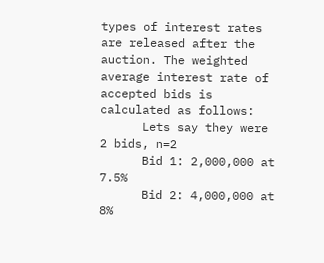types of interest rates are released after the auction. The weighted average interest rate of accepted bids is calculated as follows:
      Lets say they were 2 bids, n=2
      Bid 1: 2,000,000 at 7.5%
      Bid 2: 4,000,000 at 8%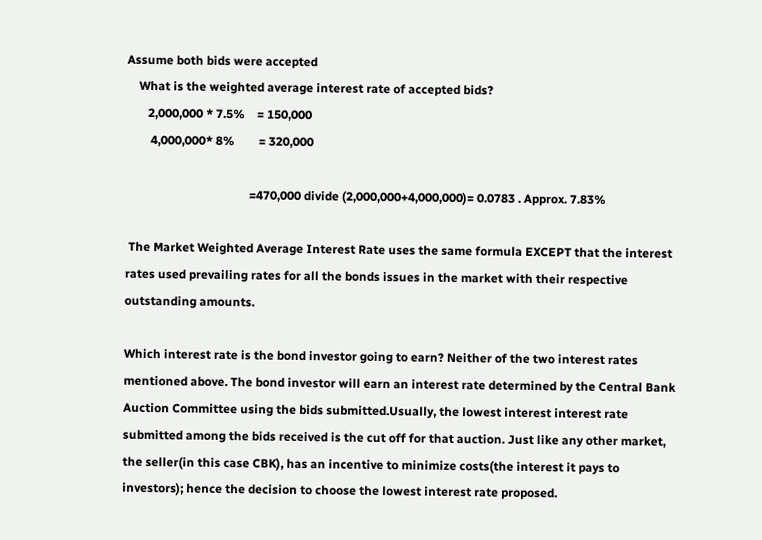Assume both bids were accepted
    What is the weighted average interest rate of accepted bids?
       2,000,000 * 7.5%    = 150,000
        4,000,000* 8%        = 320,000

                                         =470,000 divide (2,000,000+4,000,000)= 0.0783 . Approx. 7.83%

 The Market Weighted Average Interest Rate uses the same formula EXCEPT that the interest rates used prevailing rates for all the bonds issues in the market with their respective outstanding amounts.

Which interest rate is the bond investor going to earn? Neither of the two interest rates mentioned above. The bond investor will earn an interest rate determined by the Central Bank Auction Committee using the bids submitted.Usually, the lowest interest interest rate submitted among the bids received is the cut off for that auction. Just like any other market, the seller(in this case CBK), has an incentive to minimize costs(the interest it pays to investors); hence the decision to choose the lowest interest rate proposed.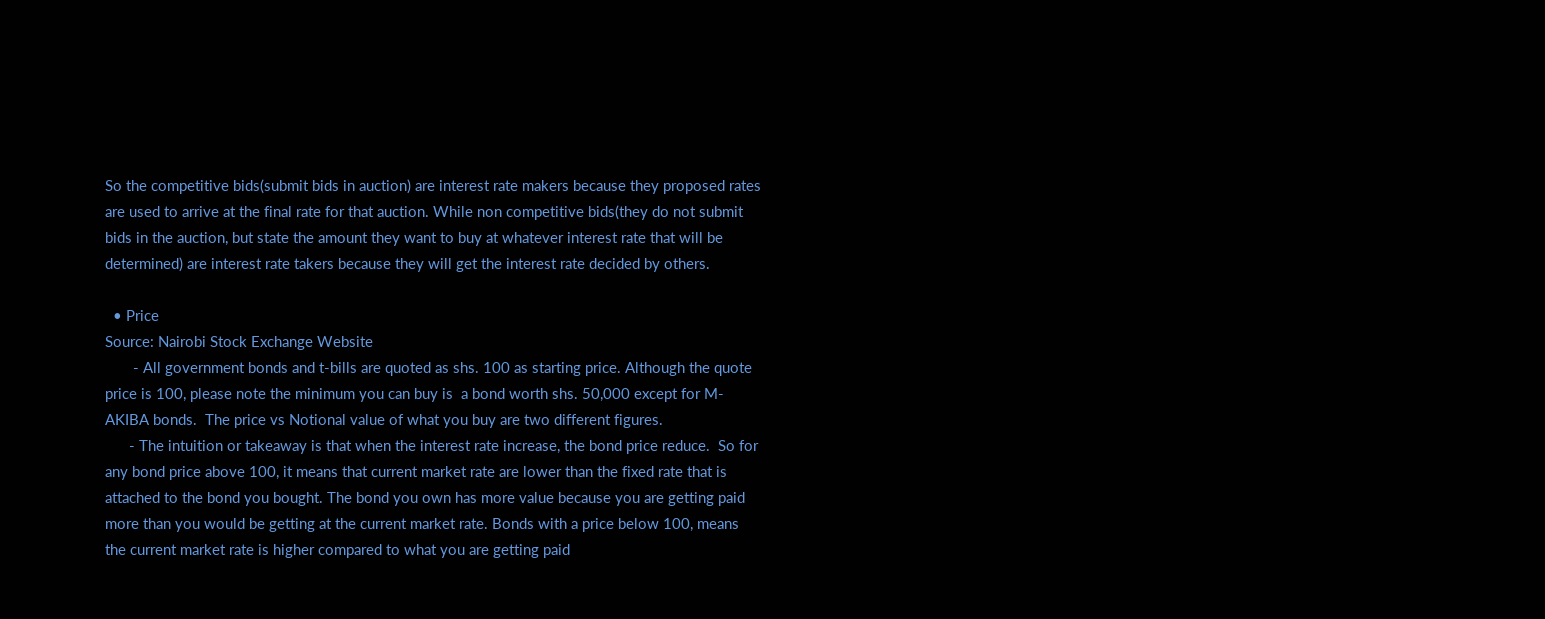So the competitive bids(submit bids in auction) are interest rate makers because they proposed rates are used to arrive at the final rate for that auction. While non competitive bids(they do not submit bids in the auction, but state the amount they want to buy at whatever interest rate that will be determined) are interest rate takers because they will get the interest rate decided by others.

  • Price
Source: Nairobi Stock Exchange Website
       - All government bonds and t-bills are quoted as shs. 100 as starting price. Although the quote price is 100, please note the minimum you can buy is  a bond worth shs. 50,000 except for M-AKIBA bonds.  The price vs Notional value of what you buy are two different figures.
      - The intuition or takeaway is that when the interest rate increase, the bond price reduce.  So for any bond price above 100, it means that current market rate are lower than the fixed rate that is attached to the bond you bought. The bond you own has more value because you are getting paid more than you would be getting at the current market rate. Bonds with a price below 100, means the current market rate is higher compared to what you are getting paid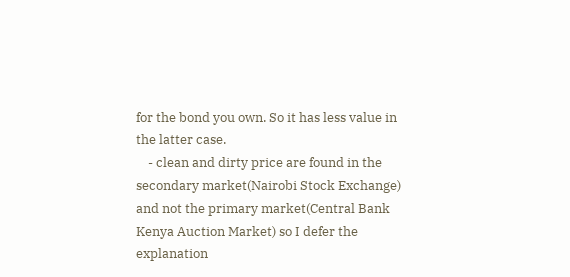for the bond you own. So it has less value in the latter case.
    - clean and dirty price are found in the secondary market(Nairobi Stock Exchange) and not the primary market(Central Bank Kenya Auction Market) so I defer the explanation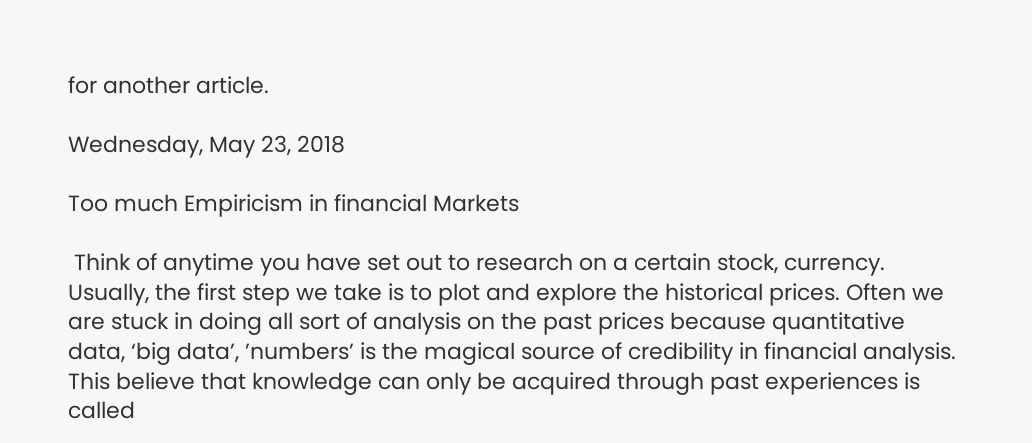for another article.

Wednesday, May 23, 2018

Too much Empiricism in financial Markets

 Think of anytime you have set out to research on a certain stock, currency. Usually, the first step we take is to plot and explore the historical prices. Often we are stuck in doing all sort of analysis on the past prices because quantitative data, ‘big data’, ’numbers’ is the magical source of credibility in financial analysis. This believe that knowledge can only be acquired through past experiences is called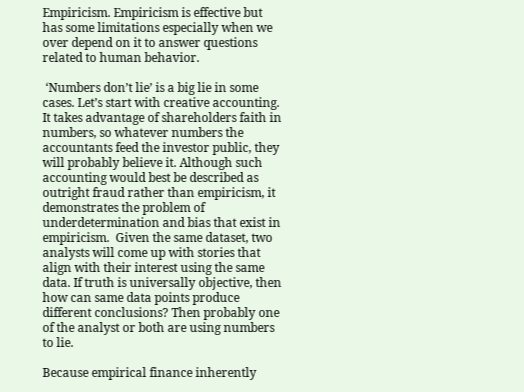Empiricism. Empiricism is effective but has some limitations especially when we over depend on it to answer questions related to human behavior.

 ‘Numbers don’t lie’ is a big lie in some cases. Let’s start with creative accounting. It takes advantage of shareholders faith in numbers, so whatever numbers the accountants feed the investor public, they will probably believe it. Although such accounting would best be described as outright fraud rather than empiricism, it demonstrates the problem of underdetermination and bias that exist in empiricism.  Given the same dataset, two analysts will come up with stories that align with their interest using the same data. If truth is universally objective, then how can same data points produce different conclusions? Then probably one of the analyst or both are using numbers to lie.

Because empirical finance inherently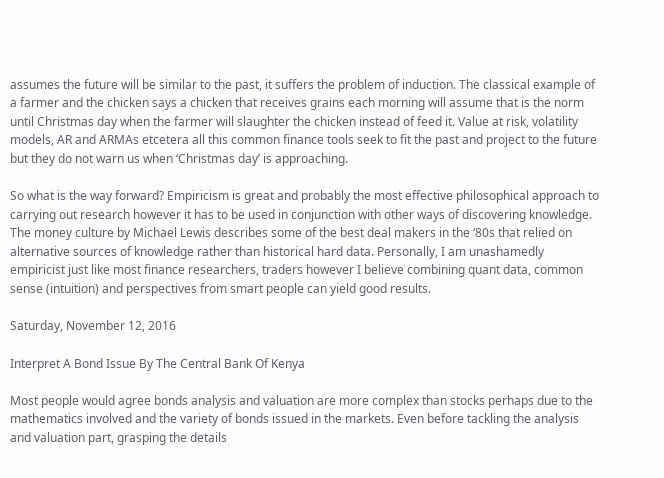assumes the future will be similar to the past, it suffers the problem of induction. The classical example of a farmer and the chicken says a chicken that receives grains each morning will assume that is the norm until Christmas day when the farmer will slaughter the chicken instead of feed it. Value at risk, volatility models, AR and ARMAs etcetera all this common finance tools seek to fit the past and project to the future but they do not warn us when ‘Christmas day’ is approaching.

So what is the way forward? Empiricism is great and probably the most effective philosophical approach to carrying out research however it has to be used in conjunction with other ways of discovering knowledge. The money culture by Michael Lewis describes some of the best deal makers in the ‘80s that relied on alternative sources of knowledge rather than historical hard data. Personally, I am unashamedly empiricist just like most finance researchers, traders however I believe combining quant data, common sense (intuition) and perspectives from smart people can yield good results.

Saturday, November 12, 2016

Interpret A Bond Issue By The Central Bank Of Kenya

Most people would agree bonds analysis and valuation are more complex than stocks perhaps due to the mathematics involved and the variety of bonds issued in the markets. Even before tackling the analysis and valuation part, grasping the details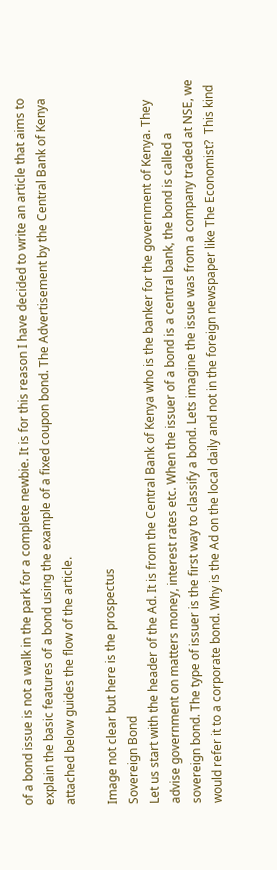of a bond issue is not a walk in the park for a complete newbie. It is for this reason I have decided to write an article that aims to explain the basic features of a bond using the example of a fixed coupon bond. The Advertisement by the Central Bank of Kenya attached below guides the flow of the article.

Image not clear but here is the prospectus
Sovereign Bond
Let us start with the header of the Ad. It is from the Central Bank of Kenya who is the banker for the government of Kenya. They advise government on matters money, interest rates etc. When the issuer of a bond is a central bank, the bond is called a sovereign bond. The type of issuer is the first way to classify a bond. Lets imagine the issue was from a company traded at NSE, we would refer it to a corporate bond. Why is the Ad on the local daily and not in the foreign newspaper like The Economist?  This kind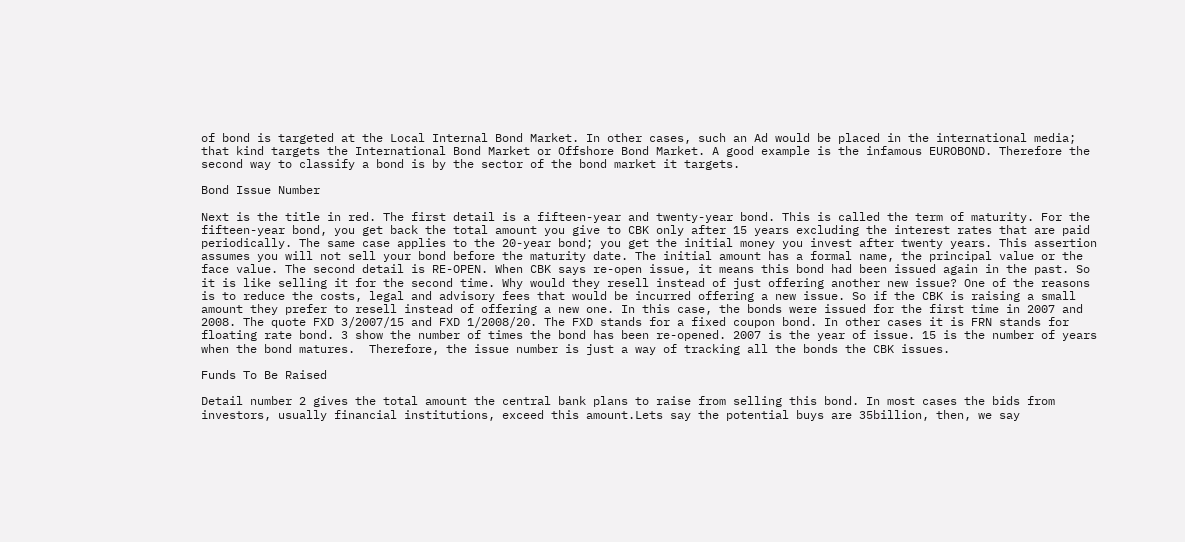of bond is targeted at the Local Internal Bond Market. In other cases, such an Ad would be placed in the international media; that kind targets the International Bond Market or Offshore Bond Market. A good example is the infamous EUROBOND. Therefore the second way to classify a bond is by the sector of the bond market it targets.

Bond Issue Number

Next is the title in red. The first detail is a fifteen-year and twenty-year bond. This is called the term of maturity. For the fifteen-year bond, you get back the total amount you give to CBK only after 15 years excluding the interest rates that are paid periodically. The same case applies to the 20-year bond; you get the initial money you invest after twenty years. This assertion assumes you will not sell your bond before the maturity date. The initial amount has a formal name, the principal value or the face value. The second detail is RE-OPEN. When CBK says re-open issue, it means this bond had been issued again in the past. So it is like selling it for the second time. Why would they resell instead of just offering another new issue? One of the reasons is to reduce the costs, legal and advisory fees that would be incurred offering a new issue. So if the CBK is raising a small amount they prefer to resell instead of offering a new one. In this case, the bonds were issued for the first time in 2007 and 2008. The quote FXD 3/2007/15 and FXD 1/2008/20. The FXD stands for a fixed coupon bond. In other cases it is FRN stands for floating rate bond. 3 show the number of times the bond has been re-opened. 2007 is the year of issue. 15 is the number of years when the bond matures.  Therefore, the issue number is just a way of tracking all the bonds the CBK issues.

Funds To Be Raised

Detail number 2 gives the total amount the central bank plans to raise from selling this bond. In most cases the bids from investors, usually financial institutions, exceed this amount.Lets say the potential buys are 35billion, then, we say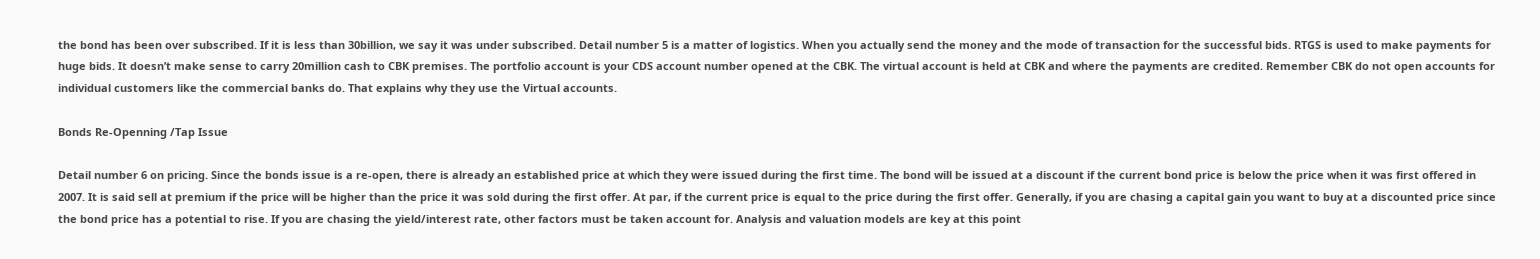the bond has been over subscribed. If it is less than 30billion, we say it was under subscribed. Detail number 5 is a matter of logistics. When you actually send the money and the mode of transaction for the successful bids. RTGS is used to make payments for huge bids. It doesn’t make sense to carry 20million cash to CBK premises. The portfolio account is your CDS account number opened at the CBK. The virtual account is held at CBK and where the payments are credited. Remember CBK do not open accounts for individual customers like the commercial banks do. That explains why they use the Virtual accounts.

Bonds Re-Openning /Tap Issue

Detail number 6 on pricing. Since the bonds issue is a re-open, there is already an established price at which they were issued during the first time. The bond will be issued at a discount if the current bond price is below the price when it was first offered in 2007. It is said sell at premium if the price will be higher than the price it was sold during the first offer. At par, if the current price is equal to the price during the first offer. Generally, if you are chasing a capital gain you want to buy at a discounted price since the bond price has a potential to rise. If you are chasing the yield/interest rate, other factors must be taken account for. Analysis and valuation models are key at this point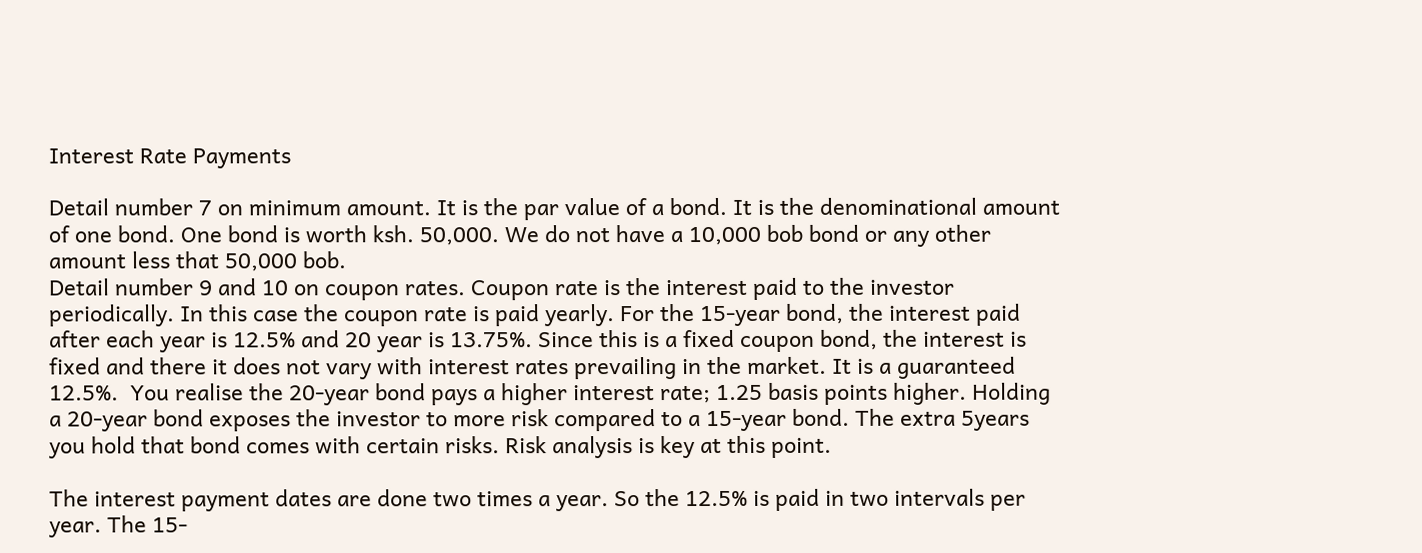Interest Rate Payments

Detail number 7 on minimum amount. It is the par value of a bond. It is the denominational amount of one bond. One bond is worth ksh. 50,000. We do not have a 10,000 bob bond or any other amount less that 50,000 bob.
Detail number 9 and 10 on coupon rates. Coupon rate is the interest paid to the investor periodically. In this case the coupon rate is paid yearly. For the 15-year bond, the interest paid after each year is 12.5% and 20 year is 13.75%. Since this is a fixed coupon bond, the interest is fixed and there it does not vary with interest rates prevailing in the market. It is a guaranteed 12.5%.  You realise the 20-year bond pays a higher interest rate; 1.25 basis points higher. Holding a 20-year bond exposes the investor to more risk compared to a 15-year bond. The extra 5years you hold that bond comes with certain risks. Risk analysis is key at this point.

The interest payment dates are done two times a year. So the 12.5% is paid in two intervals per year. The 15-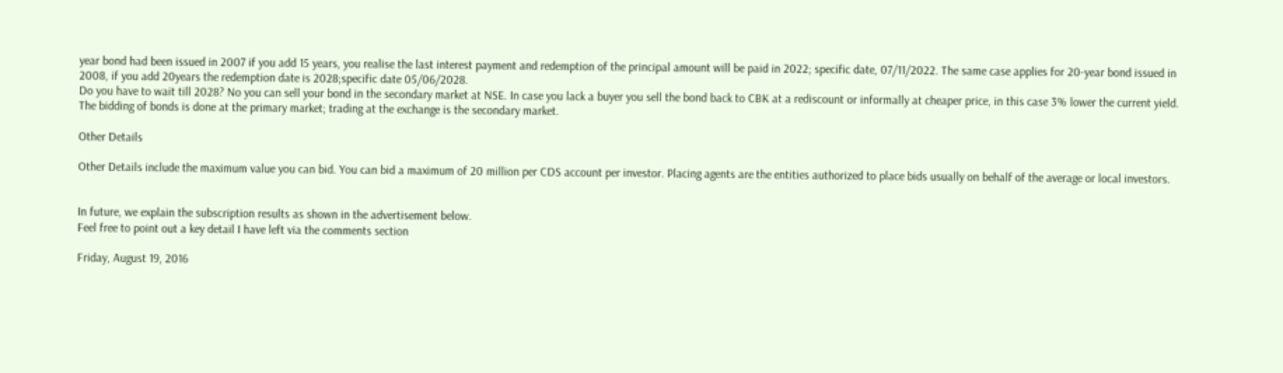year bond had been issued in 2007 if you add 15 years, you realise the last interest payment and redemption of the principal amount will be paid in 2022; specific date, 07/11/2022. The same case applies for 20-year bond issued in 2008, if you add 20years the redemption date is 2028;specific date 05/06/2028.
Do you have to wait till 2028? No you can sell your bond in the secondary market at NSE. In case you lack a buyer you sell the bond back to CBK at a rediscount or informally at cheaper price, in this case 3% lower the current yield. The bidding of bonds is done at the primary market; trading at the exchange is the secondary market.

Other Details

Other Details include the maximum value you can bid. You can bid a maximum of 20 million per CDS account per investor. Placing agents are the entities authorized to place bids usually on behalf of the average or local investors.


In future, we explain the subscription results as shown in the advertisement below.
Feel free to point out a key detail I have left via the comments section

Friday, August 19, 2016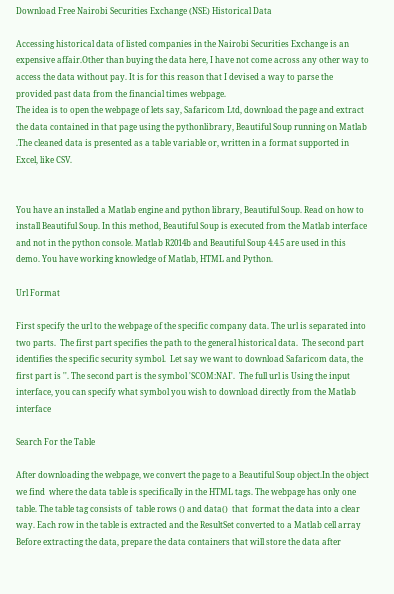Download Free Nairobi Securities Exchange (NSE) Historical Data

Accessing historical data of listed companies in the Nairobi Securities Exchange is an expensive affair.Other than buying the data here, I have not come across any other way to access the data without pay. It is for this reason that I devised a way to parse the provided past data from the financial times webpage.
The idea is to open the webpage of lets say, Safaricom Ltd, download the page and extract the data contained in that page using the pythonlibrary, Beautiful Soup running on Matlab .The cleaned data is presented as a table variable or, written in a format supported in Excel, like CSV.


You have an installed a Matlab engine and python library, Beautiful Soup. Read on how to install Beautiful Soup. In this method, Beautiful Soup is executed from the Matlab interface and not in the python console. Matlab R2014b and Beautiful Soup 4.4.5 are used in this demo. You have working knowledge of Matlab, HTML and Python.

Url Format

First specify the url to the webpage of the specific company data. The url is separated into two parts.  The first part specifies the path to the general historical data.  The second part identifies the specific security symbol.  Let say we want to download Safaricom data, the first part is ''. The second part is the symbol 'SCOM:NAI'.  The full url is Using the input interface, you can specify what symbol you wish to download directly from the Matlab interface

Search For the Table

After downloading the webpage, we convert the page to a Beautiful Soup object.In the object we find  where the data table is specifically in the HTML tags. The webpage has only one table. The table tag consists of  table rows () and data()  that  format the data into a clear way. Each row in the table is extracted and the ResultSet converted to a Matlab cell array Before extracting the data, prepare the data containers that will store the data after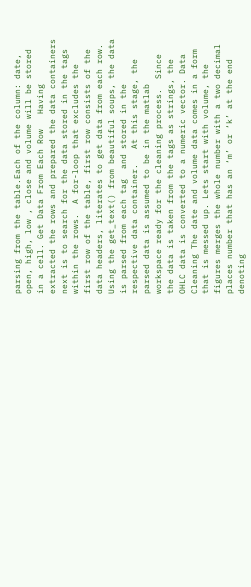parsing from the table.Each of the column: date, open, high, low , close and volume will be stored in a cell. Get Data From Each Row   Having extracted the rows and prepared the data containers next is to search for the data stored in the tags within the rows.  A for-loop that excludes the first row of the table, first row consists of the data headers, literates to get data from each row. Using the get_text() from beautiful soups, the data is parsed from each tag  and stored in the respective data container.   At this stage, the parsed data is assumed to be in the matlab workspace ready for the cleaning process.  Since the data is taken from the tags as strings, the OHLC data is converted to a numeric vector. Data Cleaning The date and volume data comes in a form that is messed up. Lets start with volume, the figures merges the whole number with a two decimal places number that has an ‘m’ or ‘k’ at the end denoting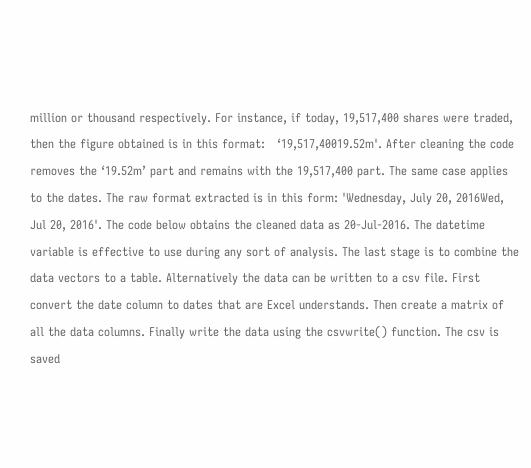million or thousand respectively. For instance, if today, 19,517,400 shares were traded, then the figure obtained is in this format:   ‘19,517,40019.52m'. After cleaning the code removes the ‘19.52m’ part and remains with the 19,517,400 part. The same case applies to the dates. The raw format extracted is in this form: 'Wednesday, July 20, 2016Wed, Jul 20, 2016'. The code below obtains the cleaned data as 20-Jul-2016. The datetime variable is effective to use during any sort of analysis. The last stage is to combine the data vectors to a table. Alternatively the data can be written to a csv file. First convert the date column to dates that are Excel understands. Then create a matrix of all the data columns. Finally write the data using the csvwrite() function. The csv is saved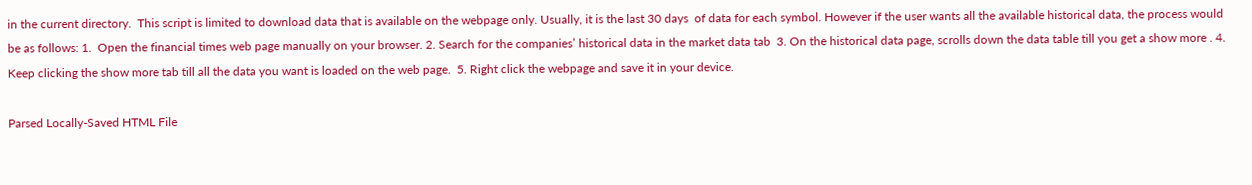in the current directory.  This script is limited to download data that is available on the webpage only. Usually, it is the last 30 days  of data for each symbol. However if the user wants all the available historical data, the process would be as follows: 1.  Open the financial times web page manually on your browser. 2. Search for the companies’ historical data in the market data tab  3. On the historical data page, scrolls down the data table till you get a show more . 4. Keep clicking the show more tab till all the data you want is loaded on the web page.  5. Right click the webpage and save it in your device.

Parsed Locally-Saved HTML File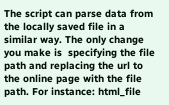The script can parse data from the locally saved file in a similar way. The only change you make is  specifying the file path and replacing the url to the online page with the file path. For instance: html_file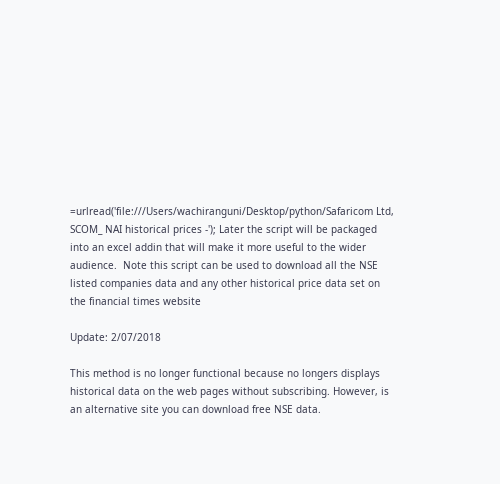=urlread('file:///Users/wachiranguni/Desktop/python/Safaricom Ltd, SCOM_ NAI historical prices -'); Later the script will be packaged into an excel addin that will make it more useful to the wider audience.  Note this script can be used to download all the NSE listed companies data and any other historical price data set on the financial times website

Update: 2/07/2018

This method is no longer functional because no longers displays historical data on the web pages without subscribing. However, is an alternative site you can download free NSE data.